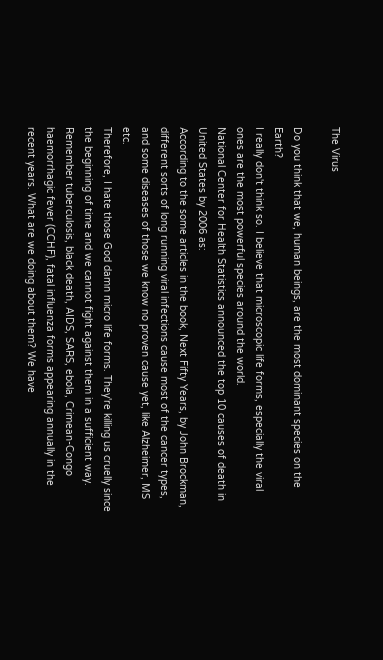The Virus

Do you think that we, human beings, are the most dominant species on the Earth?
I really don't think so. I believe that microscopic life forms, especially the viral ones are the most powerful species around the world.
National Center for Health Statistics announced the top 10 causes of death in United States by 2006 as:
According to the some articles in the book, Next Fifty Years, by John Brockman, different sorts of long running viral infections cause most of the cancer types, and some diseases of those we know no proven cause yet, like Alzheimer, MS etc.
Therefore, I hate those God damn micro life forms. They're killing us cruelly since the beginning of time and we cannot fight against them in a sufficient way. Remember tuberculosis, black death, AIDS, SARS, ebola, Crimean-Congo haemorrhagic fever (CCHF), fatal influenza forms appearing annually in the recent years. What are we doing about them? We have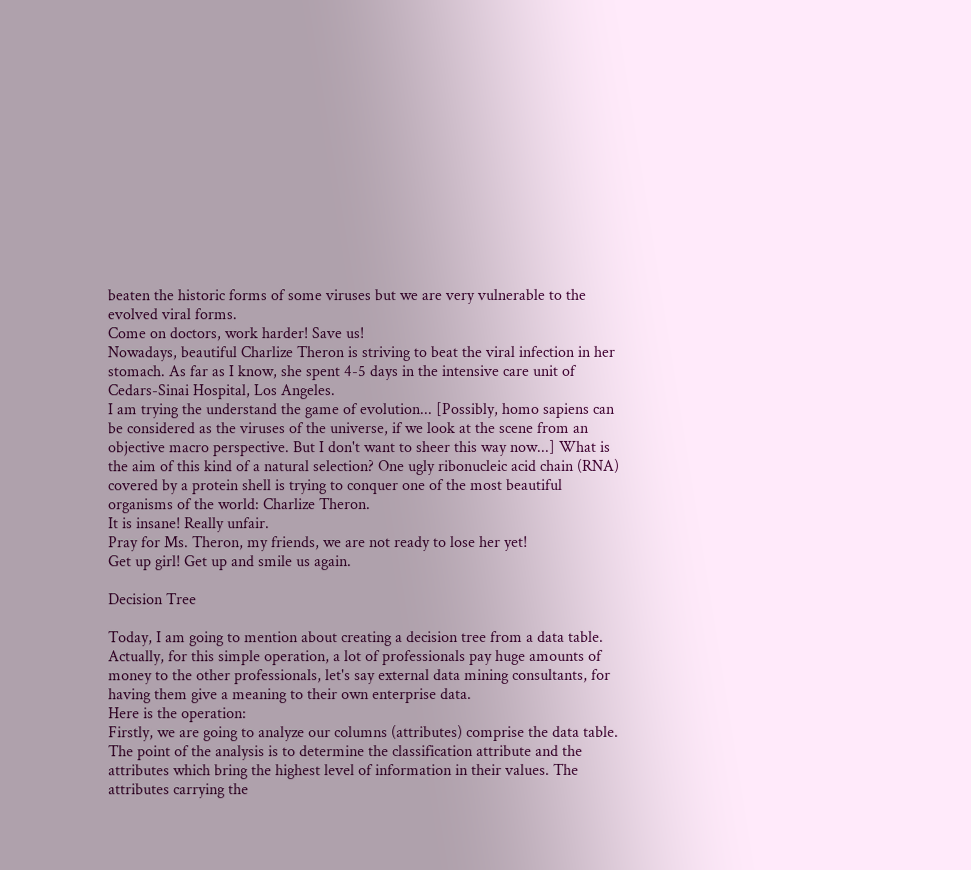beaten the historic forms of some viruses but we are very vulnerable to the evolved viral forms.
Come on doctors, work harder! Save us!
Nowadays, beautiful Charlize Theron is striving to beat the viral infection in her stomach. As far as I know, she spent 4-5 days in the intensive care unit of Cedars-Sinai Hospital, Los Angeles.
I am trying the understand the game of evolution... [Possibly, homo sapiens can be considered as the viruses of the universe, if we look at the scene from an objective macro perspective. But I don't want to sheer this way now...] What is the aim of this kind of a natural selection? One ugly ribonucleic acid chain (RNA) covered by a protein shell is trying to conquer one of the most beautiful organisms of the world: Charlize Theron.
It is insane! Really unfair.
Pray for Ms. Theron, my friends, we are not ready to lose her yet!
Get up girl! Get up and smile us again.

Decision Tree

Today, I am going to mention about creating a decision tree from a data table. Actually, for this simple operation, a lot of professionals pay huge amounts of money to the other professionals, let's say external data mining consultants, for having them give a meaning to their own enterprise data.
Here is the operation:
Firstly, we are going to analyze our columns (attributes) comprise the data table. The point of the analysis is to determine the classification attribute and the attributes which bring the highest level of information in their values. The attributes carrying the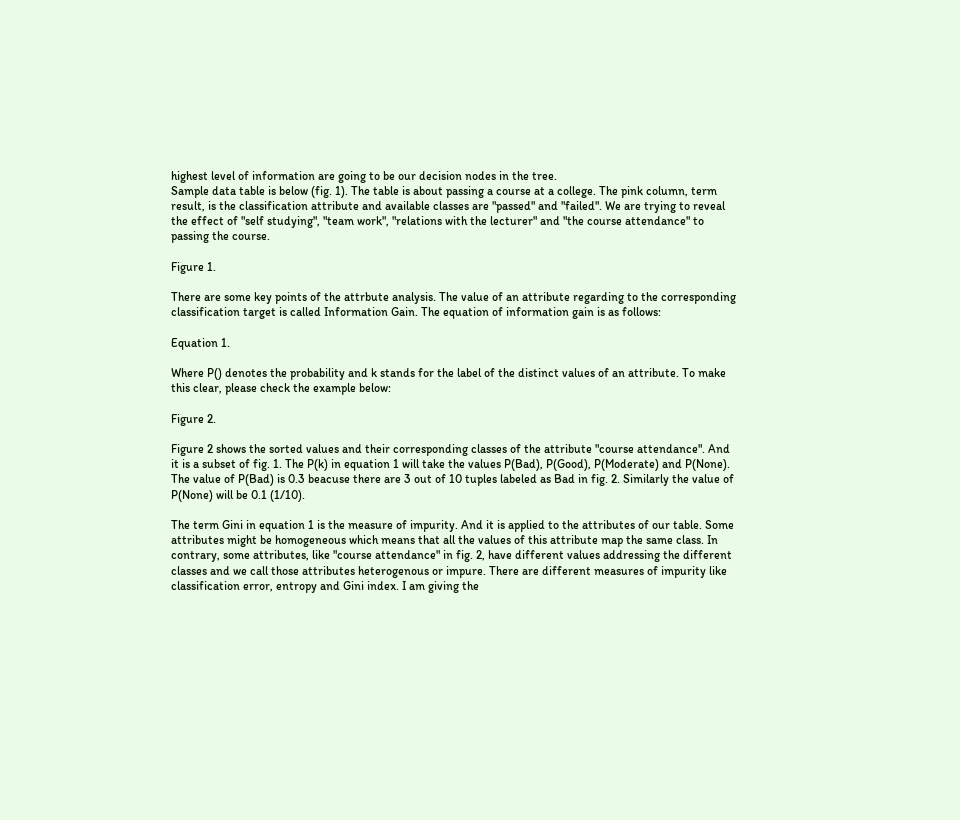highest level of information are going to be our decision nodes in the tree.
Sample data table is below (fig. 1). The table is about passing a course at a college. The pink column, term result, is the classification attribute and available classes are "passed" and "failed". We are trying to reveal the effect of "self studying", "team work", "relations with the lecturer" and "the course attendance" to passing the course.

Figure 1.

There are some key points of the attrbute analysis. The value of an attribute regarding to the corresponding classification target is called Information Gain. The equation of information gain is as follows:

Equation 1.

Where P() denotes the probability and k stands for the label of the distinct values of an attribute. To make this clear, please check the example below:

Figure 2.

Figure 2 shows the sorted values and their corresponding classes of the attribute "course attendance". And it is a subset of fig. 1. The P(k) in equation 1 will take the values P(Bad), P(Good), P(Moderate) and P(None). The value of P(Bad) is 0.3 beacuse there are 3 out of 10 tuples labeled as Bad in fig. 2. Similarly the value of P(None) will be 0.1 (1/10).

The term Gini in equation 1 is the measure of impurity. And it is applied to the attributes of our table. Some attributes might be homogeneous which means that all the values of this attribute map the same class. In contrary, some attributes, like "course attendance" in fig. 2, have different values addressing the different classes and we call those attributes heterogenous or impure. There are different measures of impurity like classification error, entropy and Gini index. I am giving the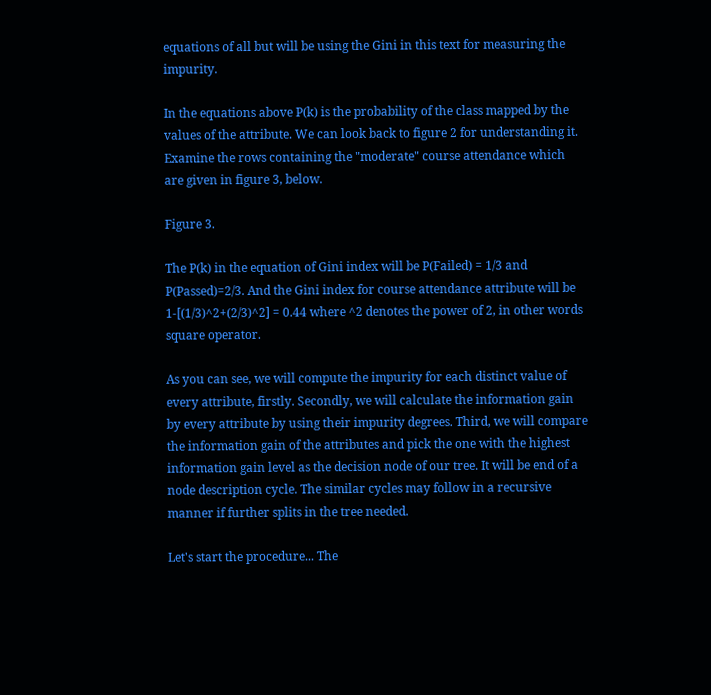equations of all but will be using the Gini in this text for measuring the impurity.

In the equations above P(k) is the probability of the class mapped by the values of the attribute. We can look back to figure 2 for understanding it. Examine the rows containing the "moderate" course attendance which are given in figure 3, below.

Figure 3.

The P(k) in the equation of Gini index will be P(Failed) = 1/3 and P(Passed)=2/3. And the Gini index for course attendance attribute will be 1-[(1/3)^2+(2/3)^2] = 0.44 where ^2 denotes the power of 2, in other words square operator.

As you can see, we will compute the impurity for each distinct value of every attribute, firstly. Secondly, we will calculate the information gain by every attribute by using their impurity degrees. Third, we will compare the information gain of the attributes and pick the one with the highest information gain level as the decision node of our tree. It will be end of a node description cycle. The similar cycles may follow in a recursive manner if further splits in the tree needed.

Let's start the procedure... The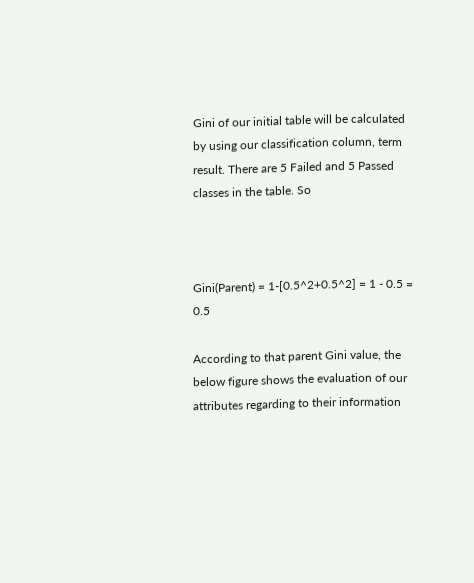Gini of our initial table will be calculated by using our classification column, term result. There are 5 Failed and 5 Passed classes in the table. So



Gini(Parent) = 1-[0.5^2+0.5^2] = 1 - 0.5 = 0.5

According to that parent Gini value, the below figure shows the evaluation of our attributes regarding to their information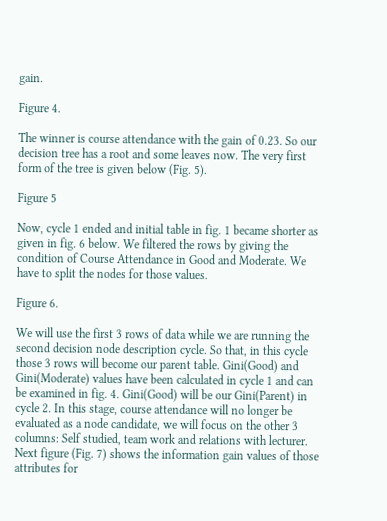gain.

Figure 4.

The winner is course attendance with the gain of 0.23. So our decision tree has a root and some leaves now. The very first form of the tree is given below (Fig. 5).

Figure 5

Now, cycle 1 ended and initial table in fig. 1 became shorter as given in fig. 6 below. We filtered the rows by giving the condition of Course Attendance in Good and Moderate. We have to split the nodes for those values.

Figure 6.

We will use the first 3 rows of data while we are running the second decision node description cycle. So that, in this cycle those 3 rows will become our parent table. Gini(Good) and Gini(Moderate) values have been calculated in cycle 1 and can be examined in fig. 4. Gini(Good) will be our Gini(Parent) in cycle 2. In this stage, course attendance will no longer be evaluated as a node candidate, we will focus on the other 3 columns: Self studied, team work and relations with lecturer. Next figure (Fig. 7) shows the information gain values of those attributes for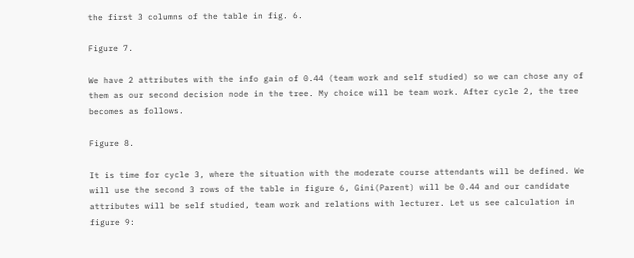the first 3 columns of the table in fig. 6.

Figure 7.

We have 2 attributes with the info gain of 0.44 (team work and self studied) so we can chose any of them as our second decision node in the tree. My choice will be team work. After cycle 2, the tree becomes as follows.

Figure 8.

It is time for cycle 3, where the situation with the moderate course attendants will be defined. We will use the second 3 rows of the table in figure 6, Gini(Parent) will be 0.44 and our candidate attributes will be self studied, team work and relations with lecturer. Let us see calculation in figure 9: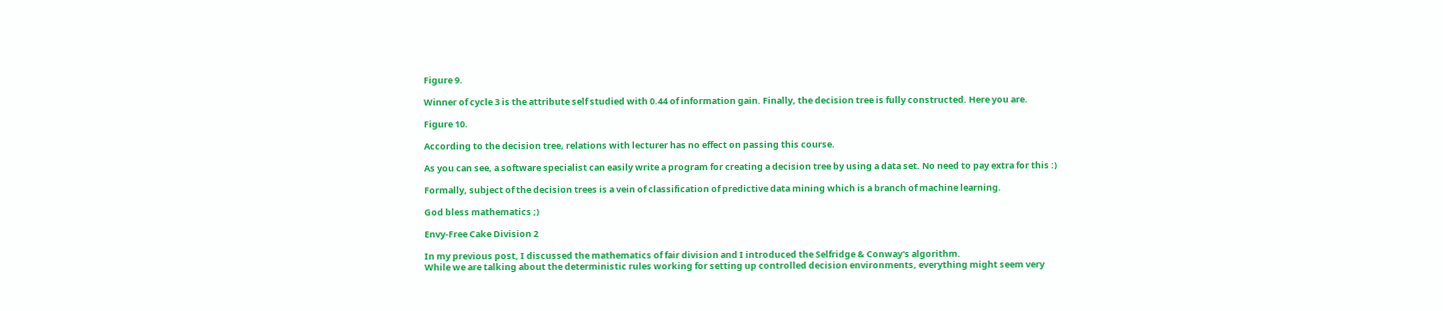Figure 9.

Winner of cycle 3 is the attribute self studied with 0.44 of information gain. Finally, the decision tree is fully constructed. Here you are.

Figure 10.

According to the decision tree, relations with lecturer has no effect on passing this course.

As you can see, a software specialist can easily write a program for creating a decision tree by using a data set. No need to pay extra for this :)

Formally, subject of the decision trees is a vein of classification of predictive data mining which is a branch of machine learning.

God bless mathematics ;)

Envy-Free Cake Division 2

In my previous post, I discussed the mathematics of fair division and I introduced the Selfridge & Conway's algorithm.
While we are talking about the deterministic rules working for setting up controlled decision environments, everything might seem very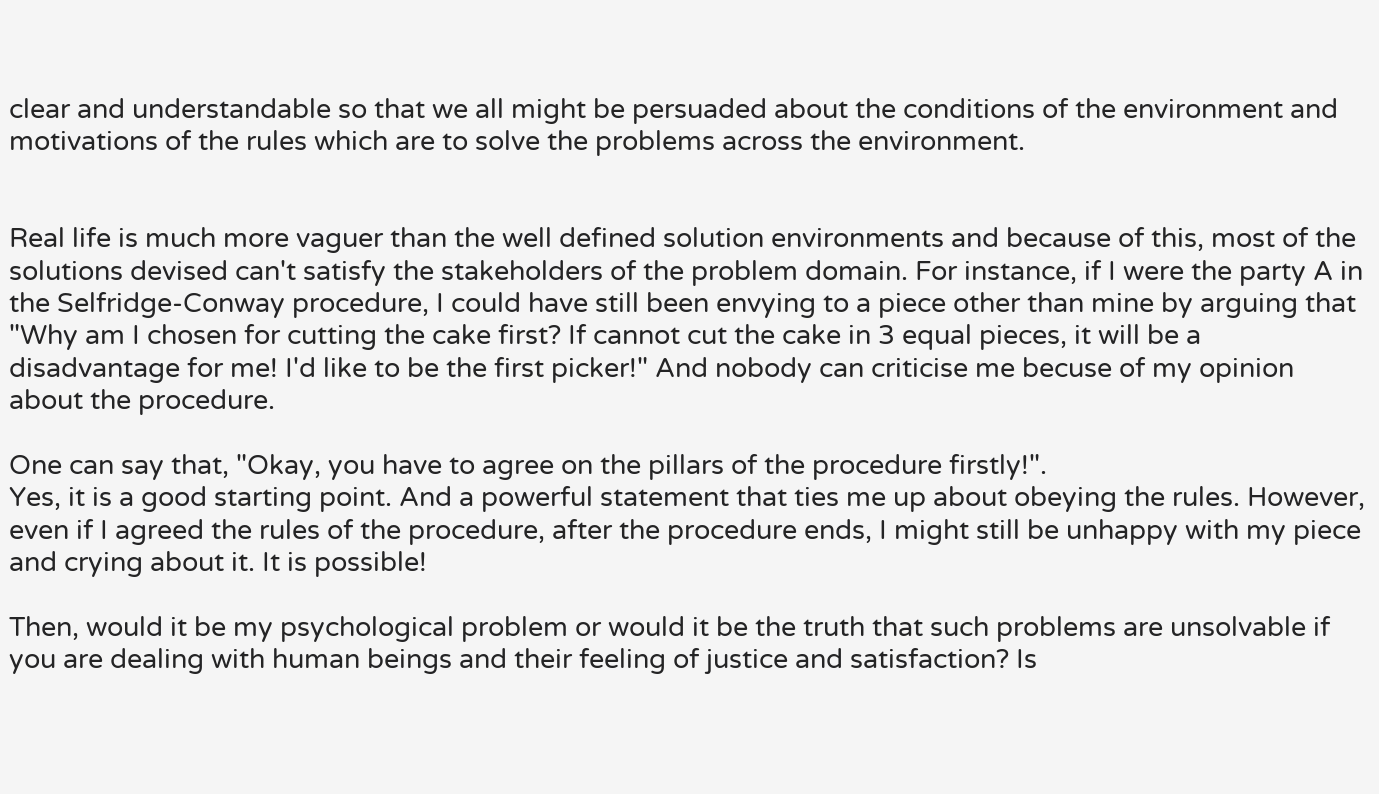clear and understandable so that we all might be persuaded about the conditions of the environment and motivations of the rules which are to solve the problems across the environment.


Real life is much more vaguer than the well defined solution environments and because of this, most of the solutions devised can't satisfy the stakeholders of the problem domain. For instance, if I were the party A in the Selfridge-Conway procedure, I could have still been envying to a piece other than mine by arguing that "Why am I chosen for cutting the cake first? If cannot cut the cake in 3 equal pieces, it will be a disadvantage for me! I'd like to be the first picker!" And nobody can criticise me becuse of my opinion about the procedure.

One can say that, "Okay, you have to agree on the pillars of the procedure firstly!".
Yes, it is a good starting point. And a powerful statement that ties me up about obeying the rules. However, even if I agreed the rules of the procedure, after the procedure ends, I might still be unhappy with my piece and crying about it. It is possible!

Then, would it be my psychological problem or would it be the truth that such problems are unsolvable if you are dealing with human beings and their feeling of justice and satisfaction? Is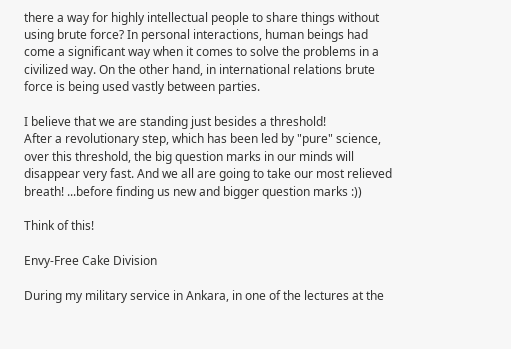there a way for highly intellectual people to share things without using brute force? In personal interactions, human beings had come a significant way when it comes to solve the problems in a civilized way. On the other hand, in international relations brute force is being used vastly between parties.

I believe that we are standing just besides a threshold!
After a revolutionary step, which has been led by "pure" science, over this threshold, the big question marks in our minds will disappear very fast. And we all are going to take our most relieved breath! ...before finding us new and bigger question marks :))

Think of this!

Envy-Free Cake Division

During my military service in Ankara, in one of the lectures at the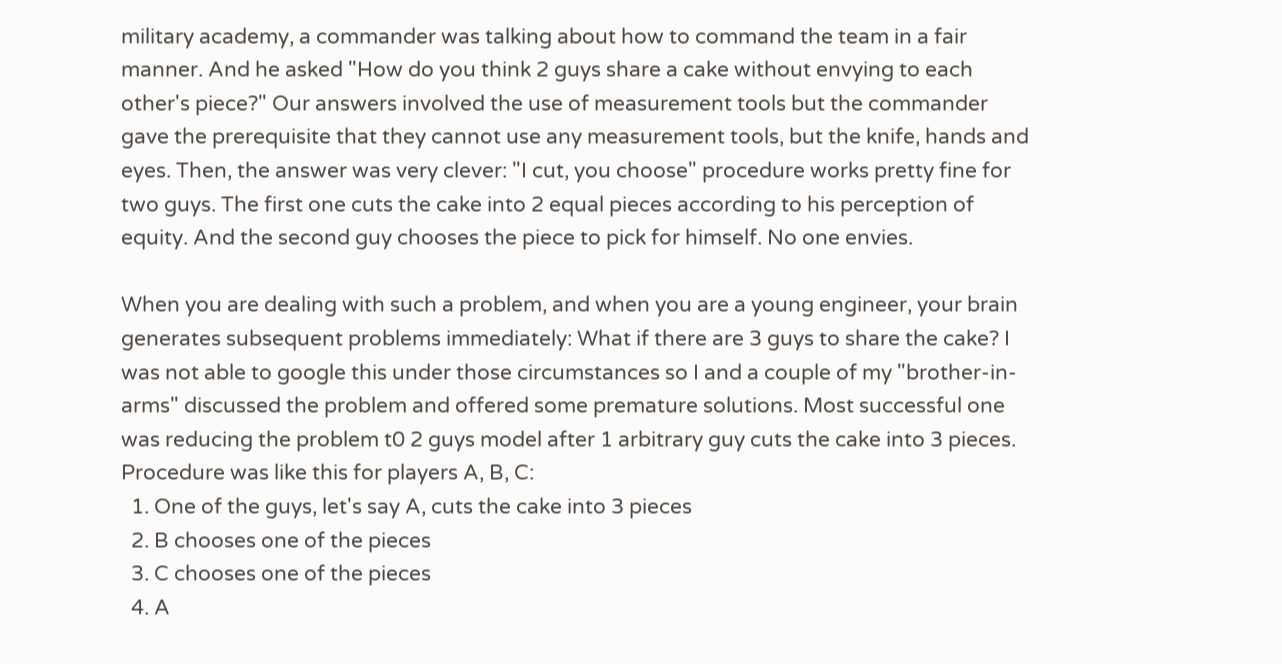military academy, a commander was talking about how to command the team in a fair manner. And he asked "How do you think 2 guys share a cake without envying to each other's piece?" Our answers involved the use of measurement tools but the commander gave the prerequisite that they cannot use any measurement tools, but the knife, hands and eyes. Then, the answer was very clever: "I cut, you choose" procedure works pretty fine for two guys. The first one cuts the cake into 2 equal pieces according to his perception of equity. And the second guy chooses the piece to pick for himself. No one envies.

When you are dealing with such a problem, and when you are a young engineer, your brain generates subsequent problems immediately: What if there are 3 guys to share the cake? I was not able to google this under those circumstances so I and a couple of my "brother-in-arms" discussed the problem and offered some premature solutions. Most successful one was reducing the problem t0 2 guys model after 1 arbitrary guy cuts the cake into 3 pieces. Procedure was like this for players A, B, C:
  1. One of the guys, let's say A, cuts the cake into 3 pieces
  2. B chooses one of the pieces
  3. C chooses one of the pieces
  4. A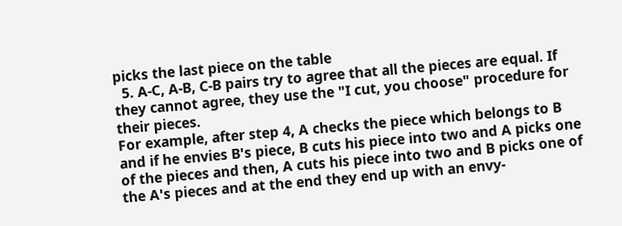picks the last piece on the table
  5. A-C, A-B, C-B pairs try to agree that all the pieces are equal. If they cannot agree, they use the "I cut, you choose" procedure for their pieces.
For example, after step 4, A checks the piece which belongs to B and if he envies B's piece, B cuts his piece into two and A picks one of the pieces and then, A cuts his piece into two and B picks one of the A's pieces and at the end they end up with an envy-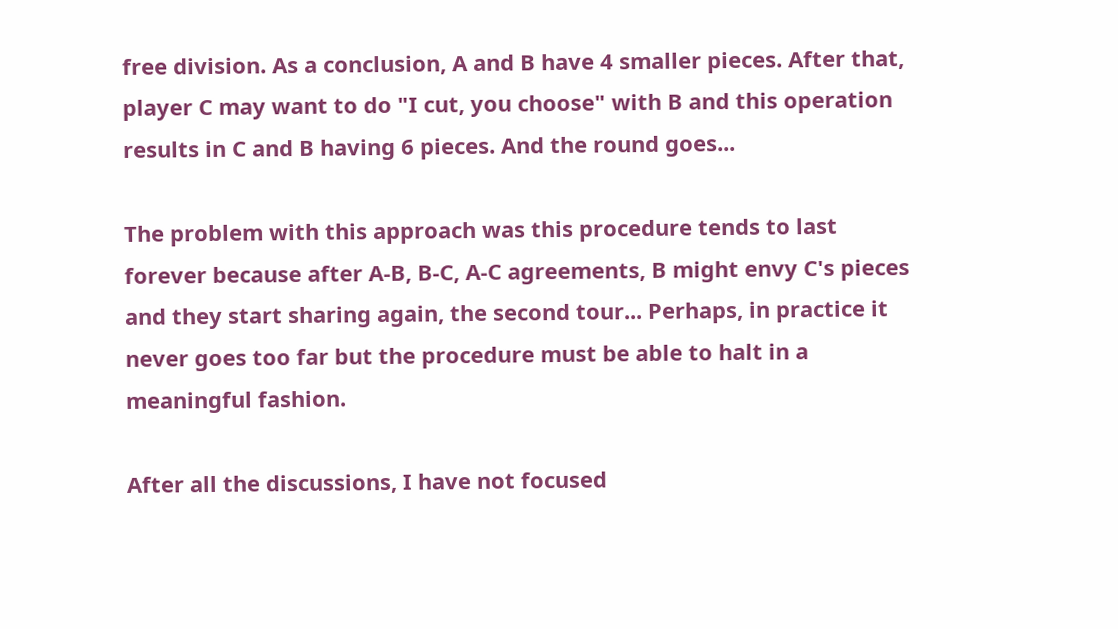free division. As a conclusion, A and B have 4 smaller pieces. After that, player C may want to do "I cut, you choose" with B and this operation results in C and B having 6 pieces. And the round goes...

The problem with this approach was this procedure tends to last forever because after A-B, B-C, A-C agreements, B might envy C's pieces and they start sharing again, the second tour... Perhaps, in practice it never goes too far but the procedure must be able to halt in a meaningful fashion.

After all the discussions, I have not focused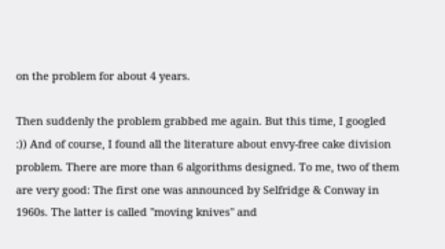on the problem for about 4 years.

Then suddenly the problem grabbed me again. But this time, I googled :)) And of course, I found all the literature about envy-free cake division problem. There are more than 6 algorithms designed. To me, two of them are very good: The first one was announced by Selfridge & Conway in 1960s. The latter is called "moving knives" and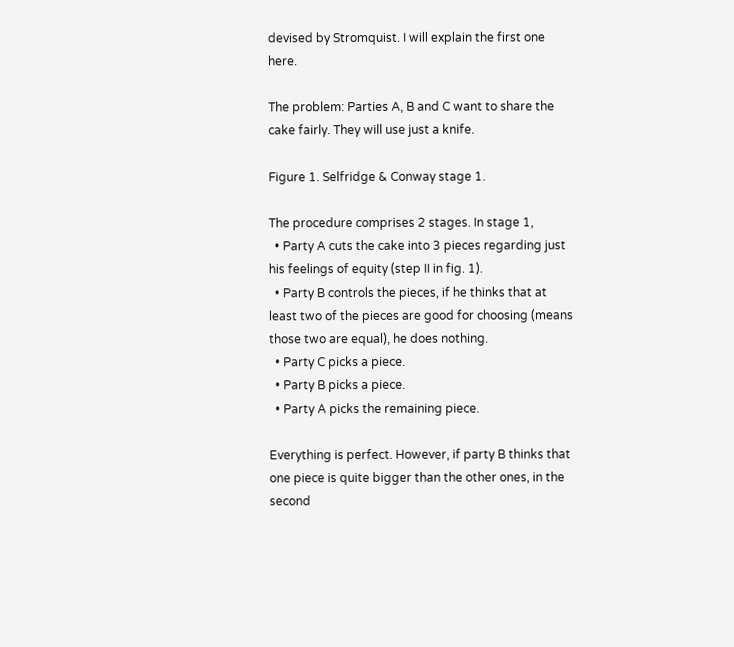devised by Stromquist. I will explain the first one here.

The problem: Parties A, B and C want to share the cake fairly. They will use just a knife.

Figure 1. Selfridge & Conway stage 1.

The procedure comprises 2 stages. In stage 1,
  • Party A cuts the cake into 3 pieces regarding just his feelings of equity (step II in fig. 1).
  • Party B controls the pieces, if he thinks that at least two of the pieces are good for choosing (means those two are equal), he does nothing.
  • Party C picks a piece.
  • Party B picks a piece.
  • Party A picks the remaining piece.

Everything is perfect. However, if party B thinks that one piece is quite bigger than the other ones, in the second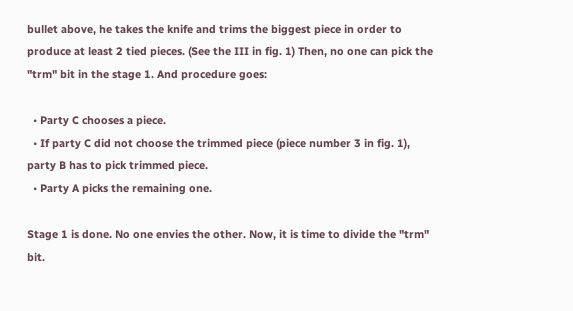bullet above, he takes the knife and trims the biggest piece in order to produce at least 2 tied pieces. (See the III in fig. 1) Then, no one can pick the "trm" bit in the stage 1. And procedure goes:

  • Party C chooses a piece.
  • If party C did not choose the trimmed piece (piece number 3 in fig. 1), party B has to pick trimmed piece.
  • Party A picks the remaining one.

Stage 1 is done. No one envies the other. Now, it is time to divide the "trm" bit.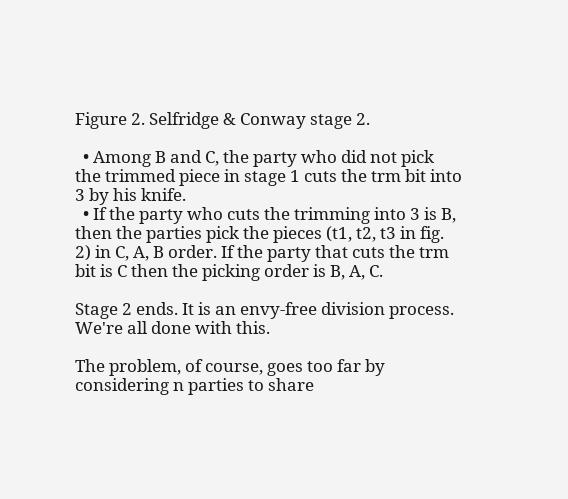Figure 2. Selfridge & Conway stage 2.

  • Among B and C, the party who did not pick the trimmed piece in stage 1 cuts the trm bit into 3 by his knife.
  • If the party who cuts the trimming into 3 is B, then the parties pick the pieces (t1, t2, t3 in fig. 2) in C, A, B order. If the party that cuts the trm bit is C then the picking order is B, A, C.

Stage 2 ends. It is an envy-free division process. We're all done with this.

The problem, of course, goes too far by considering n parties to share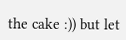the cake :)) but let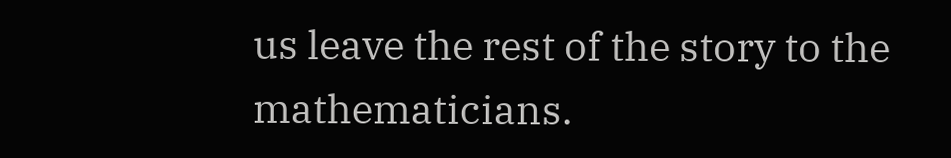us leave the rest of the story to the mathematicians.